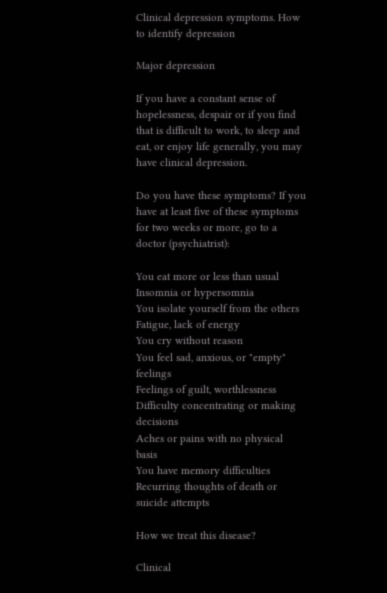Clinical depression symptoms. How to identify depression

Major depression

If you have a constant sense of hopelessness, despair or if you find that is difficult to work, to sleep and eat, or enjoy life generally, you may have clinical depression.

Do you have these symptoms? If you have at least five of these symptoms for two weeks or more, go to a doctor (psychiatrist):

You eat more or less than usual
Insomnia or hypersomnia
You isolate yourself from the others
Fatigue, lack of energy
You cry without reason
You feel sad, anxious, or "empty" feelings
Feelings of guilt, worthlessness
Difficulty concentrating or making decisions
Aches or pains with no physical basis
You have memory difficulties
Recurring thoughts of death or suicide attempts

How we treat this disease?

Clinical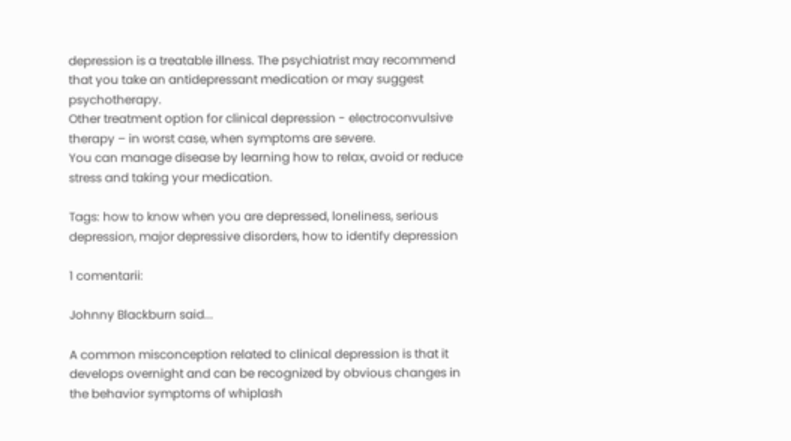depression is a treatable illness. The psychiatrist may recommend that you take an antidepressant medication or may suggest psychotherapy.
Other treatment option for clinical depression - electroconvulsive therapy – in worst case, when symptoms are severe.
You can manage disease by learning how to relax, avoid or reduce stress and taking your medication.

Tags: how to know when you are depressed, loneliness, serious depression, major depressive disorders, how to identify depression

1 comentarii:

Johnny Blackburn said...

A common misconception related to clinical depression is that it develops overnight and can be recognized by obvious changes in the behavior symptoms of whiplash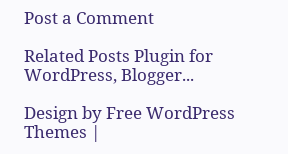Post a Comment

Related Posts Plugin for WordPress, Blogger...

Design by Free WordPress Themes |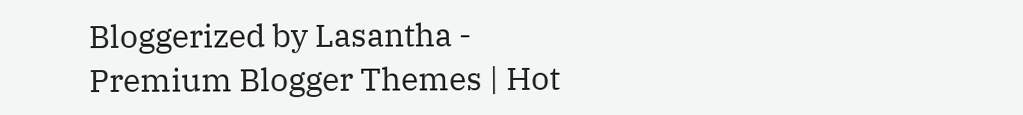Bloggerized by Lasantha - Premium Blogger Themes | Hot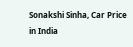Sonakshi Sinha, Car Price in India